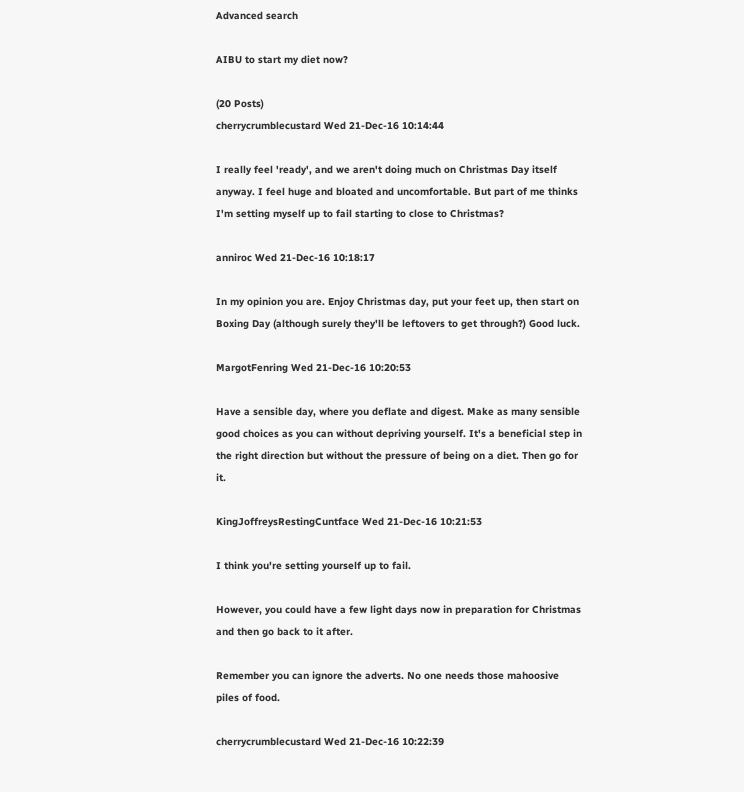Advanced search

AIBU to start my diet now?

(20 Posts)
cherrycrumblecustard Wed 21-Dec-16 10:14:44

I really feel 'ready', and we aren't doing much on Christmas Day itself anyway. I feel huge and bloated and uncomfortable. But part of me thinks I'm setting myself up to fail starting to close to Christmas?

anniroc Wed 21-Dec-16 10:18:17

In my opinion you are. Enjoy Christmas day, put your feet up, then start on Boxing Day (although surely they'll be leftovers to get through?) Good luck.

MargotFenring Wed 21-Dec-16 10:20:53

Have a sensible day, where you deflate and digest. Make as many sensible good choices as you can without depriving yourself. It's a beneficial step in the right direction but without the pressure of being on a diet. Then go for it.

KingJoffreysRestingCuntface Wed 21-Dec-16 10:21:53

I think you're setting yourself up to fail.

However, you could have a few light days now in preparation for Christmas and then go back to it after.

Remember you can ignore the adverts. No one needs those mahoosive piles of food.

cherrycrumblecustard Wed 21-Dec-16 10:22:39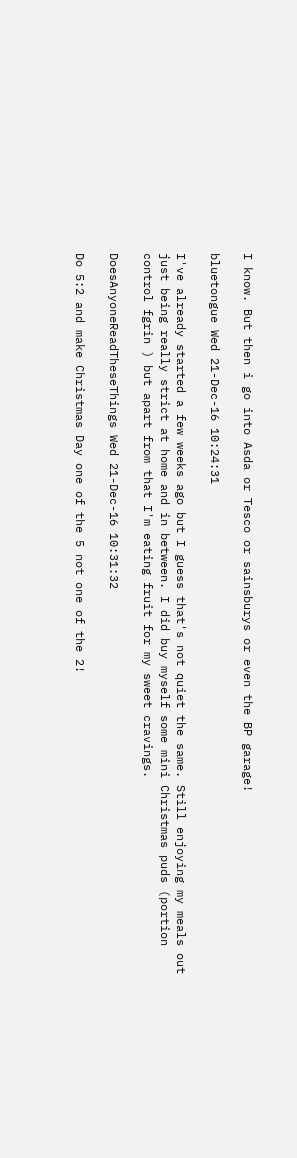I know. But then i go into Asda or Tesco or sainsburys or even the BP garage!

bluetongue Wed 21-Dec-16 10:24:31

I've already started a few weeks ago but I guess that's not quiet the same. Still enjoying my meals out just being really strict at home and in between. I did buy myself some mini Christmas puds (portion control fgrin ) but apart from that I'm eating fruit for my sweet cravings.

DoesAnyoneReadTheseThings Wed 21-Dec-16 10:31:32

Do 5:2 and make Christmas Day one of the 5 not one of the 2!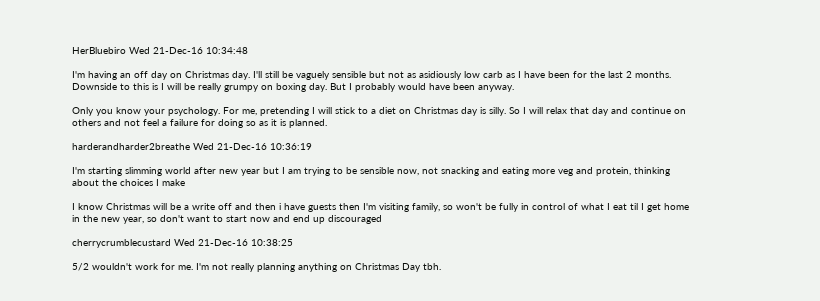HerBluebiro Wed 21-Dec-16 10:34:48

I'm having an off day on Christmas day. I'll still be vaguely sensible but not as asidiously low carb as I have been for the last 2 months. Downside to this is I will be really grumpy on boxing day. But I probably would have been anyway.

Only you know your psychology. For me, pretending I will stick to a diet on Christmas day is silly. So I will relax that day and continue on others and not feel a failure for doing so as it is planned.

harderandharder2breathe Wed 21-Dec-16 10:36:19

I'm starting slimming world after new year but I am trying to be sensible now, not snacking and eating more veg and protein, thinking about the choices I make

I know Christmas will be a write off and then i have guests then I'm visiting family, so won't be fully in control of what I eat til I get home in the new year, so don't want to start now and end up discouraged

cherrycrumblecustard Wed 21-Dec-16 10:38:25

5/2 wouldn't work for me. I'm not really planning anything on Christmas Day tbh.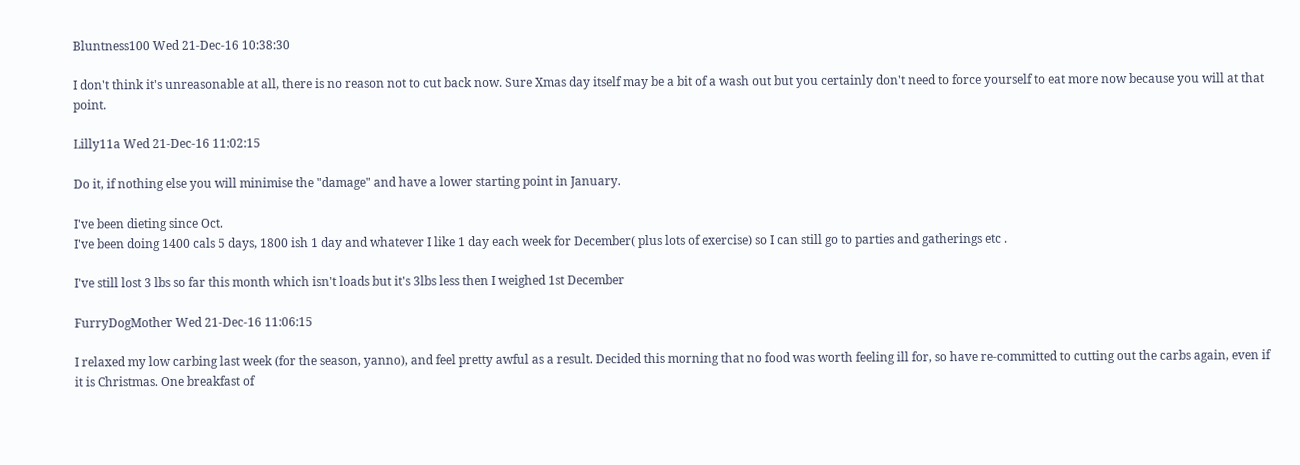Bluntness100 Wed 21-Dec-16 10:38:30

I don't think it's unreasonable at all, there is no reason not to cut back now. Sure Xmas day itself may be a bit of a wash out but you certainly don't need to force yourself to eat more now because you will at that point.

Lilly11a Wed 21-Dec-16 11:02:15

Do it, if nothing else you will minimise the "damage" and have a lower starting point in January.

I've been dieting since Oct.
I've been doing 1400 cals 5 days, 1800 ish 1 day and whatever I like 1 day each week for December( plus lots of exercise) so I can still go to parties and gatherings etc .

I've still lost 3 lbs so far this month which isn't loads but it's 3lbs less then I weighed 1st December

FurryDogMother Wed 21-Dec-16 11:06:15

I relaxed my low carbing last week (for the season, yanno), and feel pretty awful as a result. Decided this morning that no food was worth feeling ill for, so have re-committed to cutting out the carbs again, even if it is Christmas. One breakfast of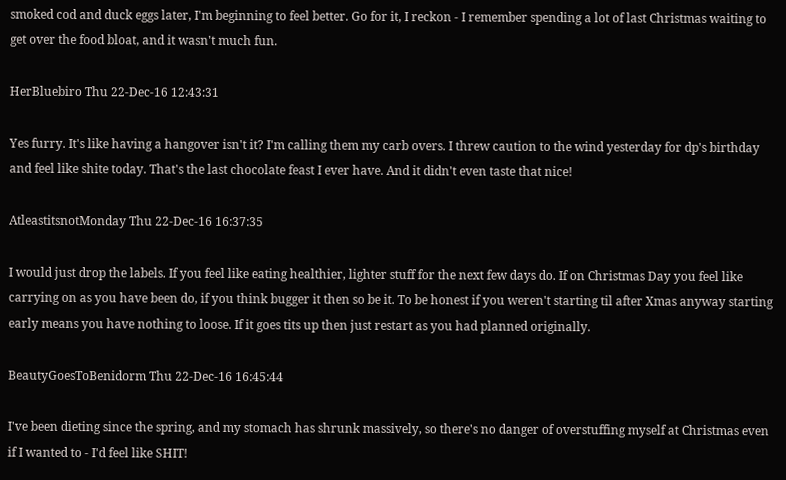smoked cod and duck eggs later, I'm beginning to feel better. Go for it, I reckon - I remember spending a lot of last Christmas waiting to get over the food bloat, and it wasn't much fun.

HerBluebiro Thu 22-Dec-16 12:43:31

Yes furry. It's like having a hangover isn't it? I'm calling them my carb overs. I threw caution to the wind yesterday for dp's birthday and feel like shite today. That's the last chocolate feast I ever have. And it didn't even taste that nice!

AtleastitsnotMonday Thu 22-Dec-16 16:37:35

I would just drop the labels. If you feel like eating healthier, lighter stuff for the next few days do. If on Christmas Day you feel like carrying on as you have been do, if you think bugger it then so be it. To be honest if you weren't starting til after Xmas anyway starting early means you have nothing to loose. If it goes tits up then just restart as you had planned originally.

BeautyGoesToBenidorm Thu 22-Dec-16 16:45:44

I've been dieting since the spring, and my stomach has shrunk massively, so there's no danger of overstuffing myself at Christmas even if I wanted to - I'd feel like SHIT!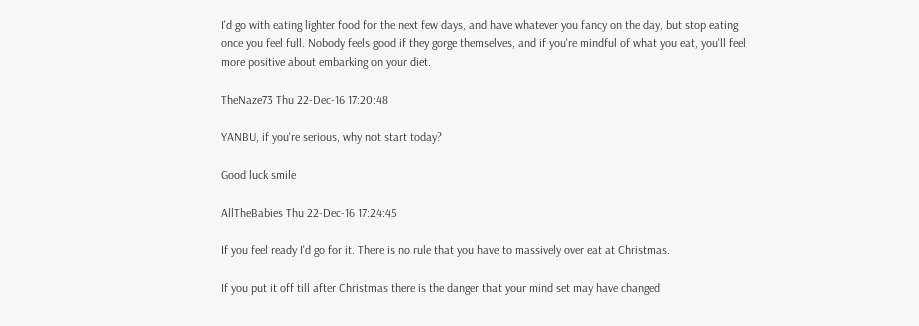I'd go with eating lighter food for the next few days, and have whatever you fancy on the day, but stop eating once you feel full. Nobody feels good if they gorge themselves, and if you're mindful of what you eat, you'll feel more positive about embarking on your diet.

TheNaze73 Thu 22-Dec-16 17:20:48

YANBU, if you're serious, why not start today?

Good luck smile

AllTheBabies Thu 22-Dec-16 17:24:45

If you feel ready I'd go for it. There is no rule that you have to massively over eat at Christmas.

If you put it off till after Christmas there is the danger that your mind set may have changed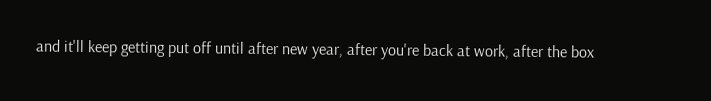and it'll keep getting put off until after new year, after you're back at work, after the box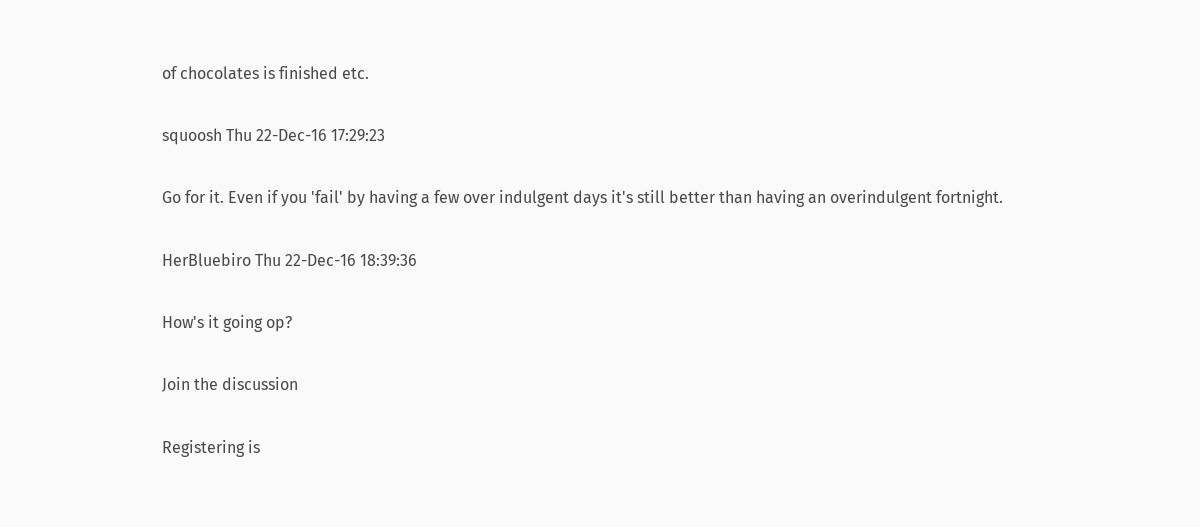of chocolates is finished etc.

squoosh Thu 22-Dec-16 17:29:23

Go for it. Even if you 'fail' by having a few over indulgent days it's still better than having an overindulgent fortnight.

HerBluebiro Thu 22-Dec-16 18:39:36

How's it going op?

Join the discussion

Registering is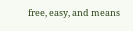free, easy, and means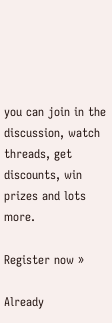you can join in the discussion, watch threads, get discounts, win prizes and lots more.

Register now »

Already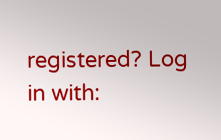registered? Log in with: